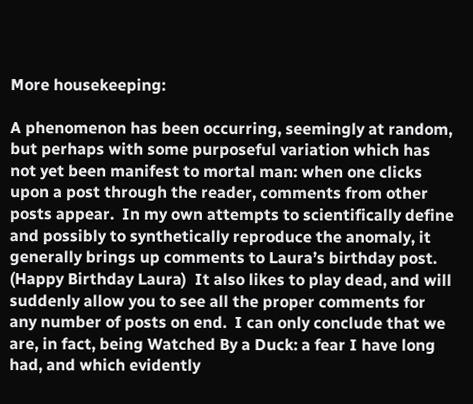More housekeeping:

A phenomenon has been occurring, seemingly at random, but perhaps with some purposeful variation which has not yet been manifest to mortal man: when one clicks upon a post through the reader, comments from other posts appear.  In my own attempts to scientifically define and possibly to synthetically reproduce the anomaly, it generally brings up comments to Laura’s birthday post.  (Happy Birthday Laura)  It also likes to play dead, and will suddenly allow you to see all the proper comments for any number of posts on end.  I can only conclude that we are, in fact, being Watched By a Duck: a fear I have long had, and which evidently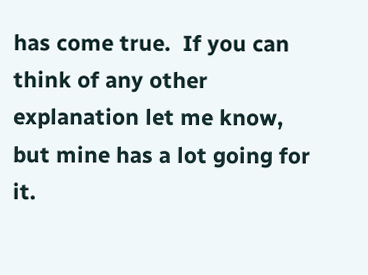has come true.  If you can think of any other explanation let me know, but mine has a lot going for it.